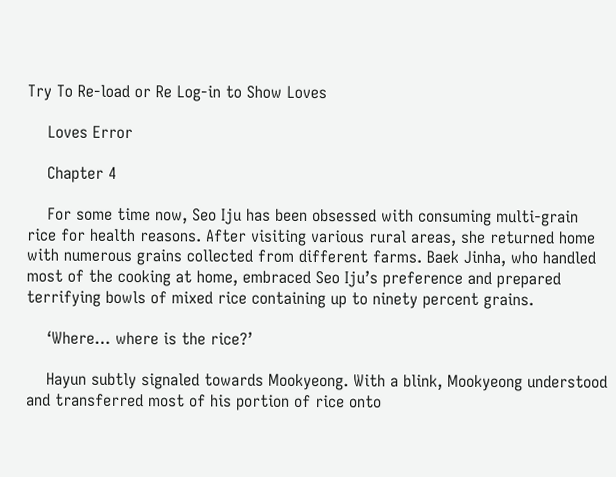Try To Re-load or Re Log-in to Show Loves

    Loves Error

    Chapter 4

    For some time now, Seo Iju has been obsessed with consuming multi-grain rice for health reasons. After visiting various rural areas, she returned home with numerous grains collected from different farms. Baek Jinha, who handled most of the cooking at home, embraced Seo Iju’s preference and prepared terrifying bowls of mixed rice containing up to ninety percent grains.

    ‘Where… where is the rice?’

    Hayun subtly signaled towards Mookyeong. With a blink, Mookyeong understood and transferred most of his portion of rice onto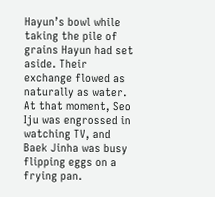Hayun’s bowl while taking the pile of grains Hayun had set aside. Their exchange flowed as naturally as water. At that moment, Seo Iju was engrossed in watching TV, and Baek Jinha was busy flipping eggs on a frying pan.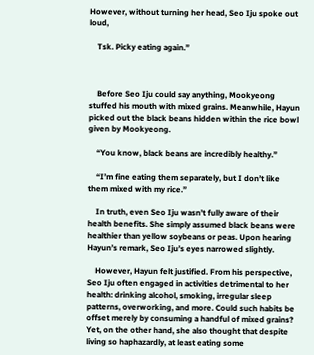However, without turning her head, Seo Iju spoke out loud,

    Tsk. Picky eating again.”



    Before Seo Iju could say anything, Mookyeong stuffed his mouth with mixed grains. Meanwhile, Hayun picked out the black beans hidden within the rice bowl given by Mookyeong.

    “You know, black beans are incredibly healthy.”

    “I’m fine eating them separately, but I don’t like them mixed with my rice.”

    In truth, even Seo Iju wasn’t fully aware of their health benefits. She simply assumed black beans were healthier than yellow soybeans or peas. Upon hearing Hayun’s remark, Seo Iju’s eyes narrowed slightly.

    However, Hayun felt justified. From his perspective, Seo Iju often engaged in activities detrimental to her health: drinking alcohol, smoking, irregular sleep patterns, overworking, and more. Could such habits be offset merely by consuming a handful of mixed grains? Yet, on the other hand, she also thought that despite living so haphazardly, at least eating some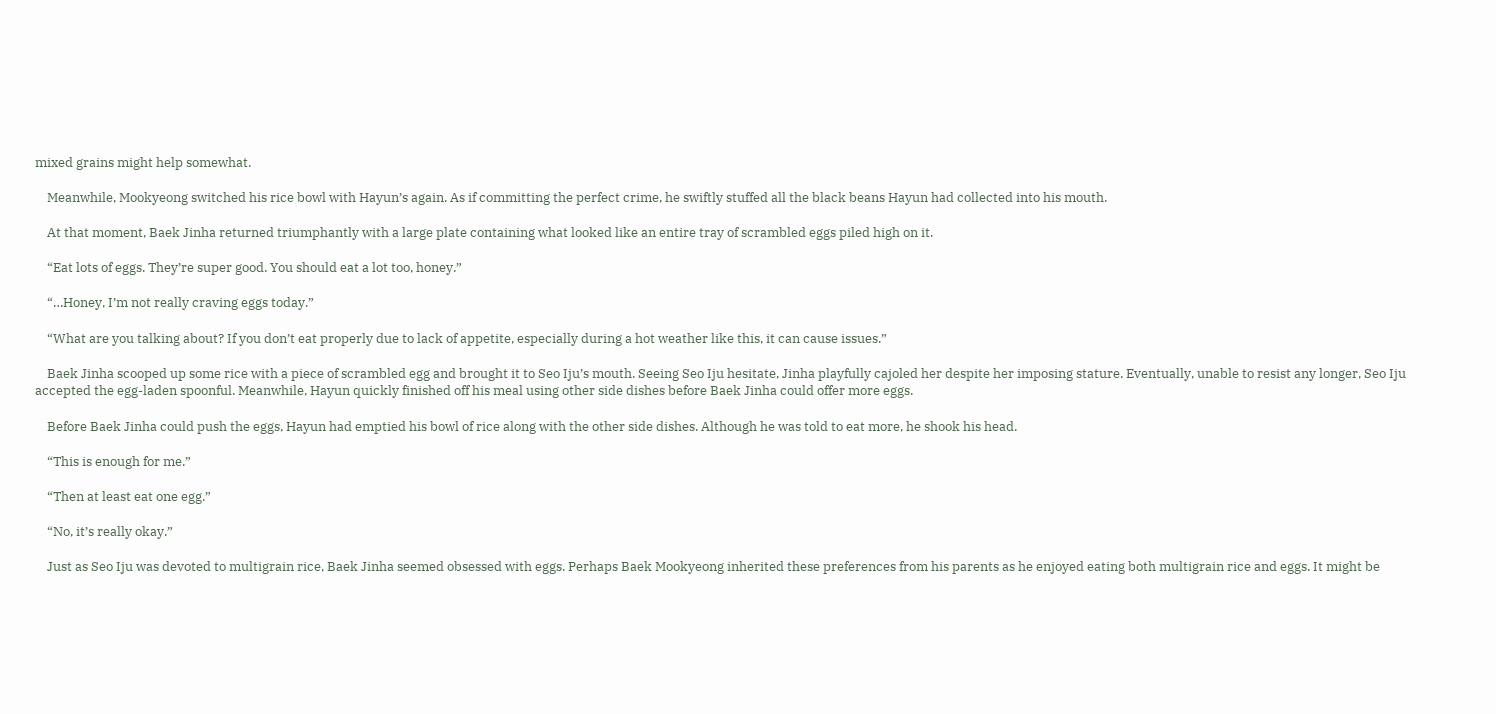mixed grains might help somewhat.

    Meanwhile, Mookyeong switched his rice bowl with Hayun’s again. As if committing the perfect crime, he swiftly stuffed all the black beans Hayun had collected into his mouth.

    At that moment, Baek Jinha returned triumphantly with a large plate containing what looked like an entire tray of scrambled eggs piled high on it.

    “Eat lots of eggs. They’re super good. You should eat a lot too, honey.”

    “…Honey, I’m not really craving eggs today.”

    “What are you talking about? If you don’t eat properly due to lack of appetite, especially during a hot weather like this, it can cause issues.”

    Baek Jinha scooped up some rice with a piece of scrambled egg and brought it to Seo Iju’s mouth. Seeing Seo Iju hesitate, Jinha playfully cajoled her despite her imposing stature. Eventually, unable to resist any longer, Seo Iju accepted the egg-laden spoonful. Meanwhile, Hayun quickly finished off his meal using other side dishes before Baek Jinha could offer more eggs.

    Before Baek Jinha could push the eggs, Hayun had emptied his bowl of rice along with the other side dishes. Although he was told to eat more, he shook his head.

    “This is enough for me.”

    “Then at least eat one egg.”

    “No, it’s really okay.”

    Just as Seo Iju was devoted to multigrain rice, Baek Jinha seemed obsessed with eggs. Perhaps Baek Mookyeong inherited these preferences from his parents as he enjoyed eating both multigrain rice and eggs. It might be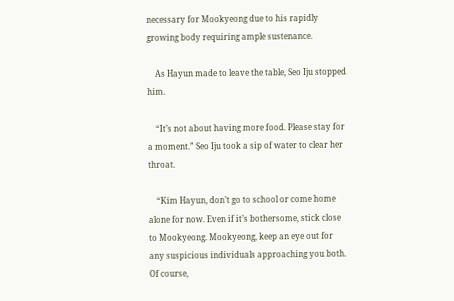necessary for Mookyeong due to his rapidly growing body requiring ample sustenance.

    As Hayun made to leave the table, Seo Iju stopped him.

    “It’s not about having more food. Please stay for a moment.” Seo Iju took a sip of water to clear her throat.

    “Kim Hayun, don’t go to school or come home alone for now. Even if it’s bothersome, stick close to Mookyeong. Mookyeong, keep an eye out for any suspicious individuals approaching you both. Of course,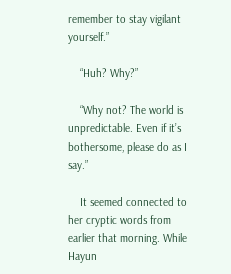remember to stay vigilant yourself.”

    “Huh? Why?”

    “Why not? The world is unpredictable. Even if it’s bothersome, please do as I say.”

    It seemed connected to her cryptic words from earlier that morning. While Hayun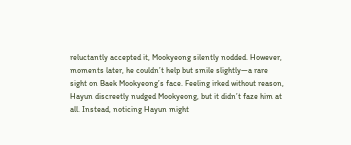reluctantly accepted it, Mookyeong silently nodded. However, moments later, he couldn’t help but smile slightly—a rare sight on Baek Mookyeong’s face. Feeling irked without reason, Hayun discreetly nudged Mookyeong, but it didn’t faze him at all. Instead, noticing Hayun might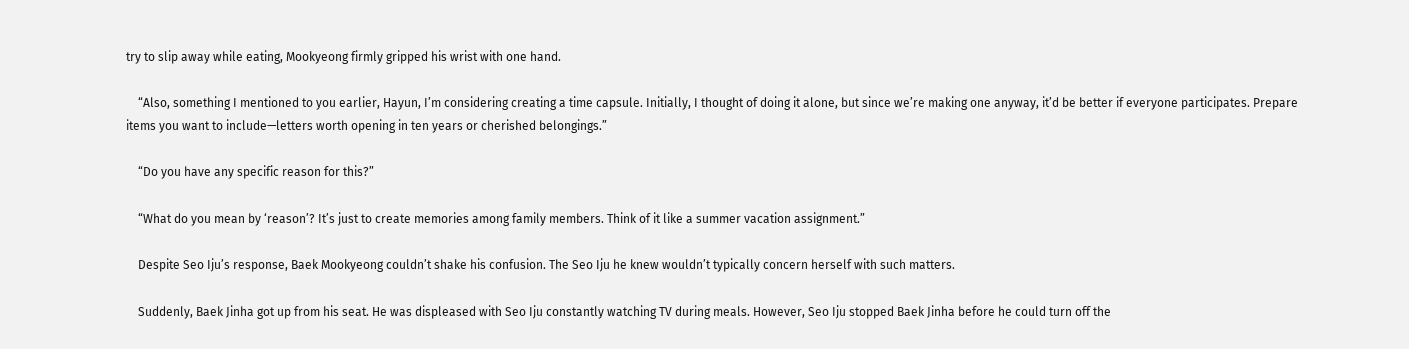try to slip away while eating, Mookyeong firmly gripped his wrist with one hand.

    “Also, something I mentioned to you earlier, Hayun, I’m considering creating a time capsule. Initially, I thought of doing it alone, but since we’re making one anyway, it’d be better if everyone participates. Prepare items you want to include—letters worth opening in ten years or cherished belongings.”

    “Do you have any specific reason for this?”

    “What do you mean by ‘reason’? It’s just to create memories among family members. Think of it like a summer vacation assignment.”

    Despite Seo Iju’s response, Baek Mookyeong couldn’t shake his confusion. The Seo Iju he knew wouldn’t typically concern herself with such matters.

    Suddenly, Baek Jinha got up from his seat. He was displeased with Seo Iju constantly watching TV during meals. However, Seo Iju stopped Baek Jinha before he could turn off the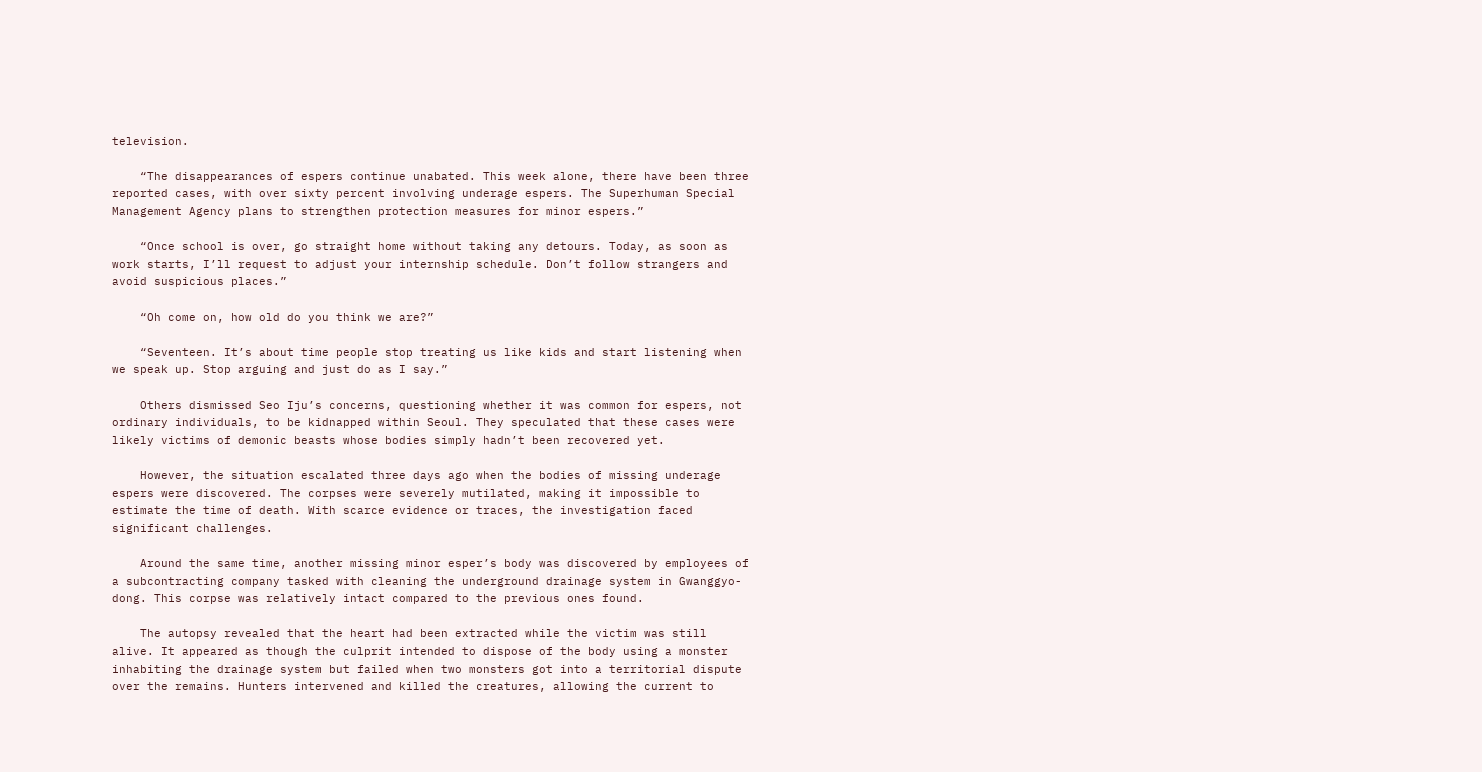television.

    “The disappearances of espers continue unabated. This week alone, there have been three reported cases, with over sixty percent involving underage espers. The Superhuman Special Management Agency plans to strengthen protection measures for minor espers.”

    “Once school is over, go straight home without taking any detours. Today, as soon as work starts, I’ll request to adjust your internship schedule. Don’t follow strangers and avoid suspicious places.”

    “Oh come on, how old do you think we are?”

    “Seventeen. It’s about time people stop treating us like kids and start listening when we speak up. Stop arguing and just do as I say.”

    Others dismissed Seo Iju’s concerns, questioning whether it was common for espers, not ordinary individuals, to be kidnapped within Seoul. They speculated that these cases were likely victims of demonic beasts whose bodies simply hadn’t been recovered yet.

    However, the situation escalated three days ago when the bodies of missing underage espers were discovered. The corpses were severely mutilated, making it impossible to estimate the time of death. With scarce evidence or traces, the investigation faced significant challenges.

    Around the same time, another missing minor esper’s body was discovered by employees of a subcontracting company tasked with cleaning the underground drainage system in Gwanggyo-dong. This corpse was relatively intact compared to the previous ones found.

    The autopsy revealed that the heart had been extracted while the victim was still alive. It appeared as though the culprit intended to dispose of the body using a monster inhabiting the drainage system but failed when two monsters got into a territorial dispute over the remains. Hunters intervened and killed the creatures, allowing the current to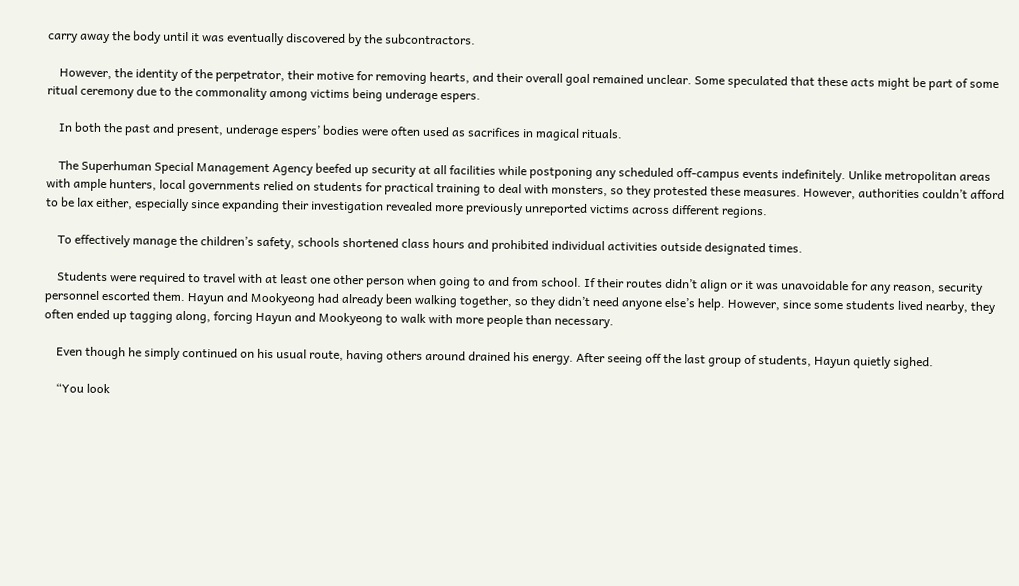carry away the body until it was eventually discovered by the subcontractors.

    However, the identity of the perpetrator, their motive for removing hearts, and their overall goal remained unclear. Some speculated that these acts might be part of some ritual ceremony due to the commonality among victims being underage espers.

    In both the past and present, underage espers’ bodies were often used as sacrifices in magical rituals.

    The Superhuman Special Management Agency beefed up security at all facilities while postponing any scheduled off-campus events indefinitely. Unlike metropolitan areas with ample hunters, local governments relied on students for practical training to deal with monsters, so they protested these measures. However, authorities couldn’t afford to be lax either, especially since expanding their investigation revealed more previously unreported victims across different regions.

    To effectively manage the children’s safety, schools shortened class hours and prohibited individual activities outside designated times.

    Students were required to travel with at least one other person when going to and from school. If their routes didn’t align or it was unavoidable for any reason, security personnel escorted them. Hayun and Mookyeong had already been walking together, so they didn’t need anyone else’s help. However, since some students lived nearby, they often ended up tagging along, forcing Hayun and Mookyeong to walk with more people than necessary.

    Even though he simply continued on his usual route, having others around drained his energy. After seeing off the last group of students, Hayun quietly sighed.

    “You look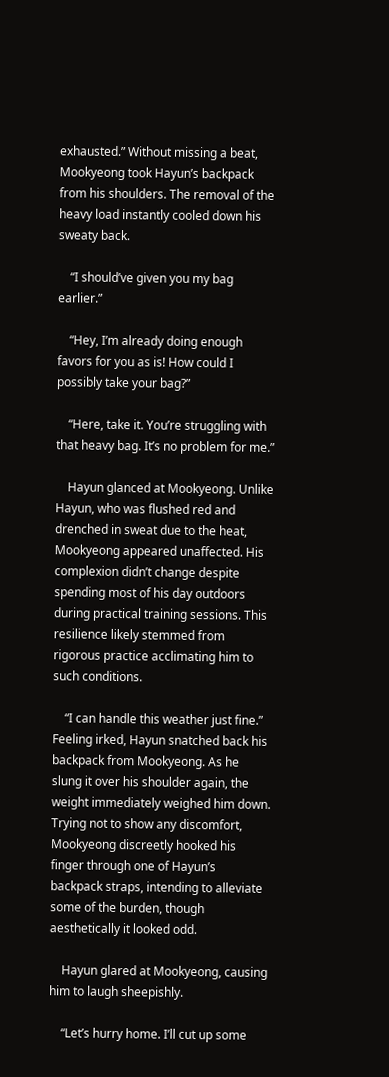exhausted.” Without missing a beat, Mookyeong took Hayun’s backpack from his shoulders. The removal of the heavy load instantly cooled down his sweaty back.

    “I should’ve given you my bag earlier.”

    “Hey, I’m already doing enough favors for you as is! How could I possibly take your bag?”

    “Here, take it. You’re struggling with that heavy bag. It’s no problem for me.”

    Hayun glanced at Mookyeong. Unlike Hayun, who was flushed red and drenched in sweat due to the heat, Mookyeong appeared unaffected. His complexion didn’t change despite spending most of his day outdoors during practical training sessions. This resilience likely stemmed from rigorous practice acclimating him to such conditions.

    “I can handle this weather just fine.” Feeling irked, Hayun snatched back his backpack from Mookyeong. As he slung it over his shoulder again, the weight immediately weighed him down. Trying not to show any discomfort, Mookyeong discreetly hooked his finger through one of Hayun’s backpack straps, intending to alleviate some of the burden, though aesthetically it looked odd.

    Hayun glared at Mookyeong, causing him to laugh sheepishly.

    “Let’s hurry home. I’ll cut up some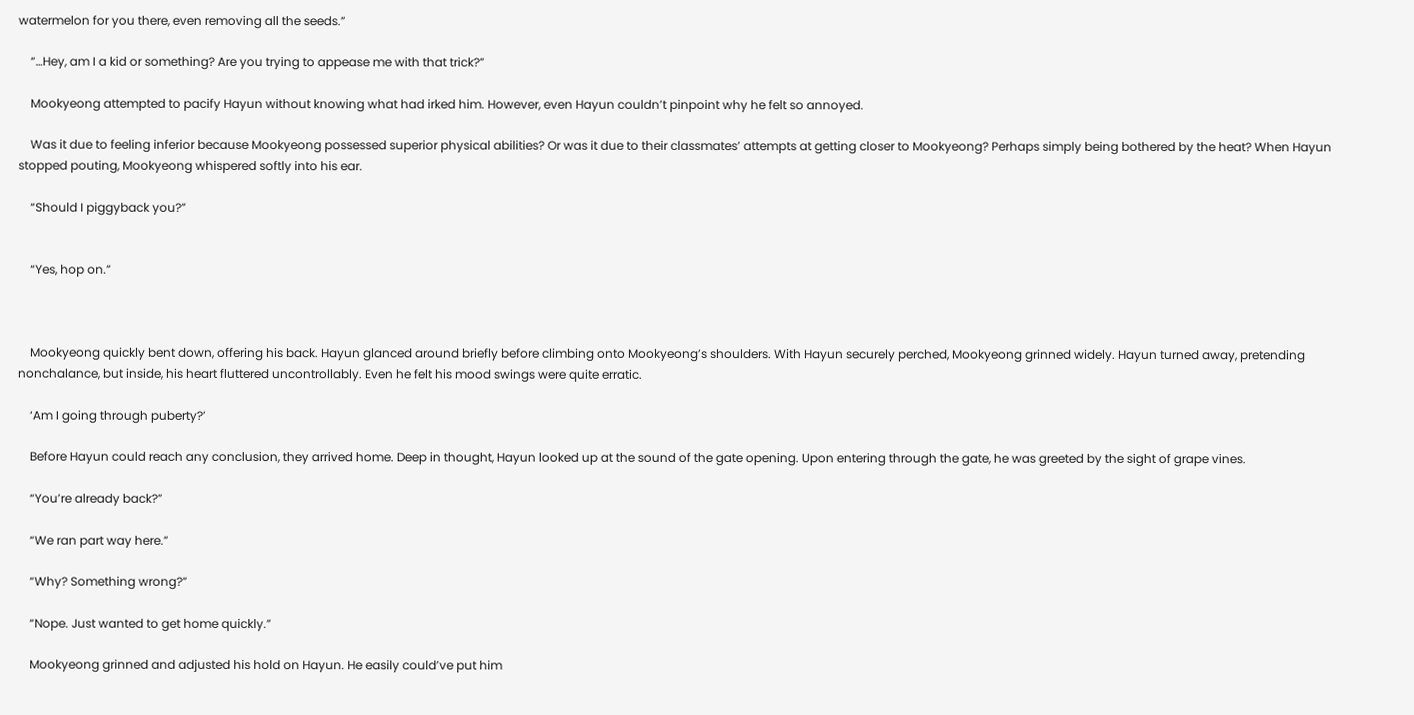watermelon for you there, even removing all the seeds.”

    “…Hey, am I a kid or something? Are you trying to appease me with that trick?”

    Mookyeong attempted to pacify Hayun without knowing what had irked him. However, even Hayun couldn’t pinpoint why he felt so annoyed.

    Was it due to feeling inferior because Mookyeong possessed superior physical abilities? Or was it due to their classmates’ attempts at getting closer to Mookyeong? Perhaps simply being bothered by the heat? When Hayun stopped pouting, Mookyeong whispered softly into his ear.

    “Should I piggyback you?”


    “Yes, hop on.”



    Mookyeong quickly bent down, offering his back. Hayun glanced around briefly before climbing onto Mookyeong’s shoulders. With Hayun securely perched, Mookyeong grinned widely. Hayun turned away, pretending nonchalance, but inside, his heart fluttered uncontrollably. Even he felt his mood swings were quite erratic.

    ‘Am I going through puberty?’

    Before Hayun could reach any conclusion, they arrived home. Deep in thought, Hayun looked up at the sound of the gate opening. Upon entering through the gate, he was greeted by the sight of grape vines.

    “You’re already back?”

    “We ran part way here.”

    “Why? Something wrong?”

    “Nope. Just wanted to get home quickly.”

    Mookyeong grinned and adjusted his hold on Hayun. He easily could’ve put him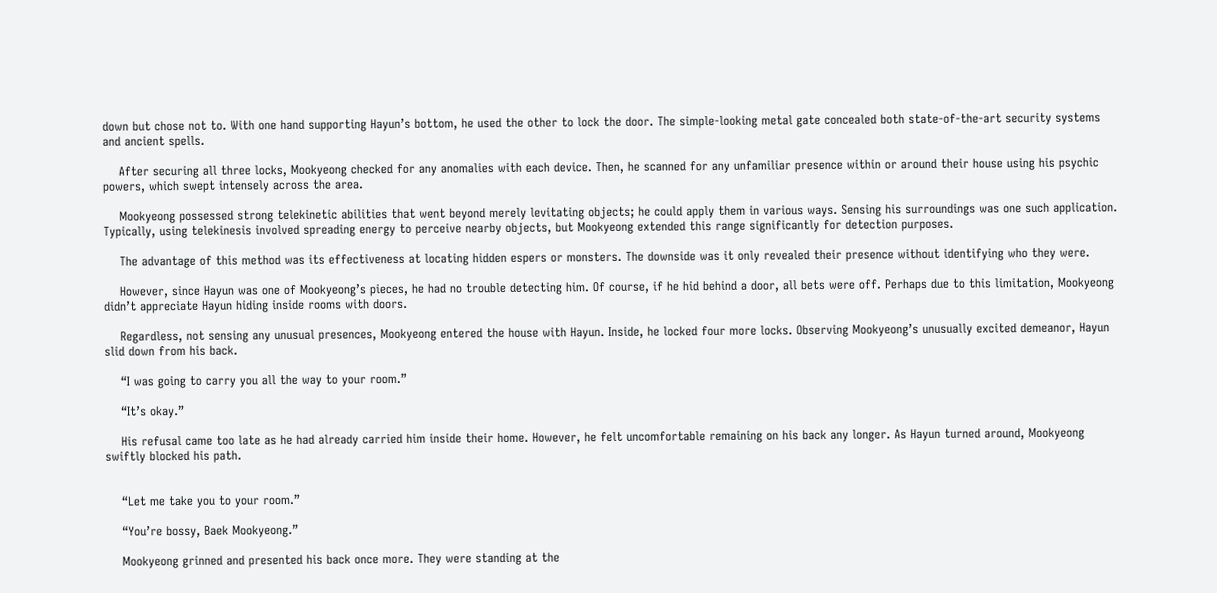down but chose not to. With one hand supporting Hayun’s bottom, he used the other to lock the door. The simple-looking metal gate concealed both state-of-the-art security systems and ancient spells.

    After securing all three locks, Mookyeong checked for any anomalies with each device. Then, he scanned for any unfamiliar presence within or around their house using his psychic powers, which swept intensely across the area.

    Mookyeong possessed strong telekinetic abilities that went beyond merely levitating objects; he could apply them in various ways. Sensing his surroundings was one such application. Typically, using telekinesis involved spreading energy to perceive nearby objects, but Mookyeong extended this range significantly for detection purposes.

    The advantage of this method was its effectiveness at locating hidden espers or monsters. The downside was it only revealed their presence without identifying who they were.

    However, since Hayun was one of Mookyeong’s pieces, he had no trouble detecting him. Of course, if he hid behind a door, all bets were off. Perhaps due to this limitation, Mookyeong didn’t appreciate Hayun hiding inside rooms with doors.

    Regardless, not sensing any unusual presences, Mookyeong entered the house with Hayun. Inside, he locked four more locks. Observing Mookyeong’s unusually excited demeanor, Hayun slid down from his back.

    “I was going to carry you all the way to your room.”

    “It’s okay.”

    His refusal came too late as he had already carried him inside their home. However, he felt uncomfortable remaining on his back any longer. As Hayun turned around, Mookyeong swiftly blocked his path.


    “Let me take you to your room.”

    “You’re bossy, Baek Mookyeong.”

    Mookyeong grinned and presented his back once more. They were standing at the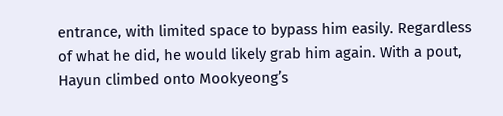entrance, with limited space to bypass him easily. Regardless of what he did, he would likely grab him again. With a pout, Hayun climbed onto Mookyeong’s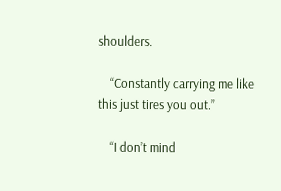shoulders.

    “Constantly carrying me like this just tires you out.”

    “I don’t mind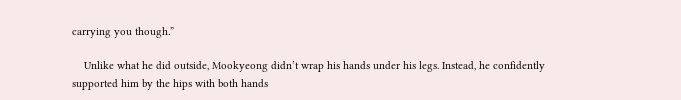carrying you though.”

    Unlike what he did outside, Mookyeong didn’t wrap his hands under his legs. Instead, he confidently supported him by the hips with both hands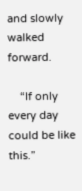and slowly walked forward.

    “If only every day could be like this.”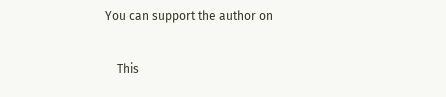You can support the author on

    This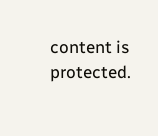content is protected.